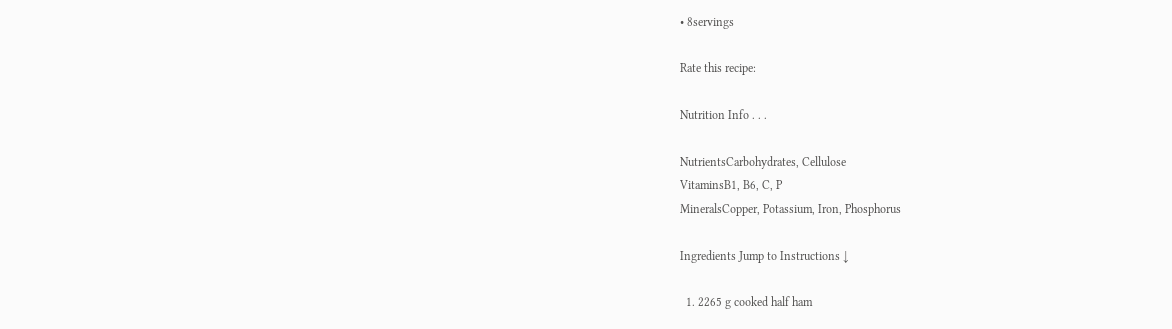• 8servings

Rate this recipe:

Nutrition Info . . .

NutrientsCarbohydrates, Cellulose
VitaminsB1, B6, C, P
MineralsCopper, Potassium, Iron, Phosphorus

Ingredients Jump to Instructions ↓

  1. 2265 g cooked half ham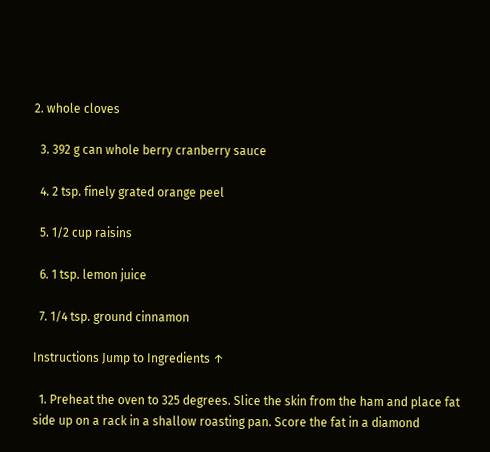2. whole cloves

  3. 392 g can whole berry cranberry sauce

  4. 2 tsp. finely grated orange peel

  5. 1/2 cup raisins

  6. 1 tsp. lemon juice

  7. 1/4 tsp. ground cinnamon

Instructions Jump to Ingredients ↑

  1. Preheat the oven to 325 degrees. Slice the skin from the ham and place fat side up on a rack in a shallow roasting pan. Score the fat in a diamond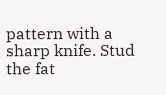pattern with a sharp knife. Stud the fat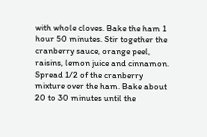with whole cloves. Bake the ham 1 hour 50 minutes. Stir together the cranberry sauce, orange peel, raisins, lemon juice and cinnamon. Spread 1/2 of the cranberry mixture over the ham. Bake about 20 to 30 minutes until the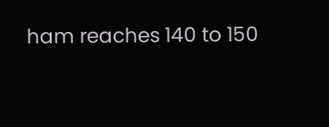ham reaches 140 to 150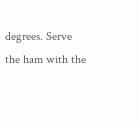degrees. Serve the ham with the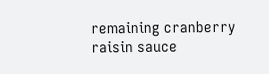remaining cranberry raisin sauce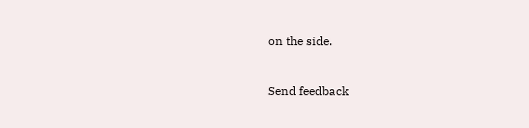on the side.


Send feedback